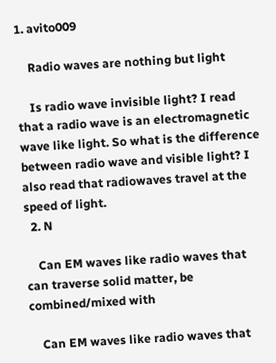1. avito009

    Radio waves are nothing but light

    Is radio wave invisible light? I read that a radio wave is an electromagnetic wave like light. So what is the difference between radio wave and visible light? I also read that radiowaves travel at the speed of light.
  2. N

    Can EM waves like radio waves that can traverse solid matter, be combined/mixed with

    Can EM waves like radio waves that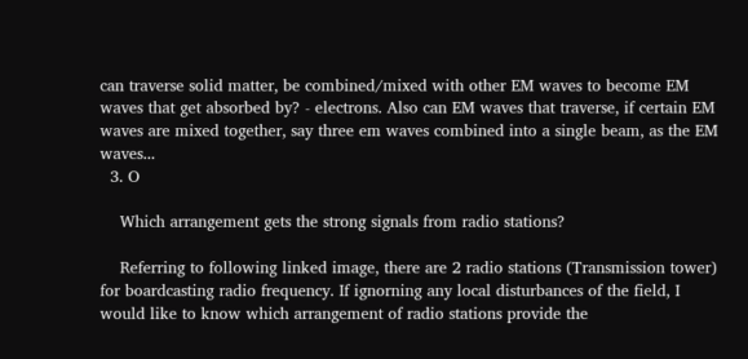can traverse solid matter, be combined/mixed with other EM waves to become EM waves that get absorbed by? - electrons. Also can EM waves that traverse, if certain EM waves are mixed together, say three em waves combined into a single beam, as the EM waves...
  3. O

    Which arrangement gets the strong signals from radio stations?

    Referring to following linked image, there are 2 radio stations (Transmission tower) for boardcasting radio frequency. If ignorning any local disturbances of the field, I would like to know which arrangement of radio stations provide the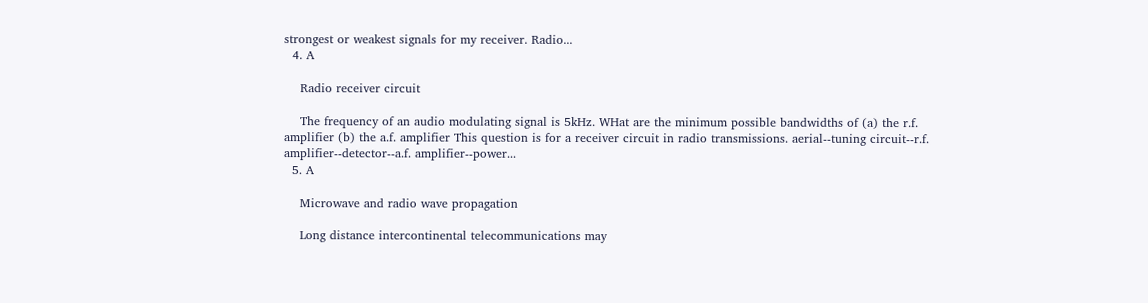strongest or weakest signals for my receiver. Radio...
  4. A

    Radio receiver circuit

    The frequency of an audio modulating signal is 5kHz. WHat are the minimum possible bandwidths of (a) the r.f. amplifier (b) the a.f. amplifier This question is for a receiver circuit in radio transmissions. aerial--tuning circuit--r.f. amplifier--detector--a.f. amplifier--power...
  5. A

    Microwave and radio wave propagation

    Long distance intercontinental telecommunications may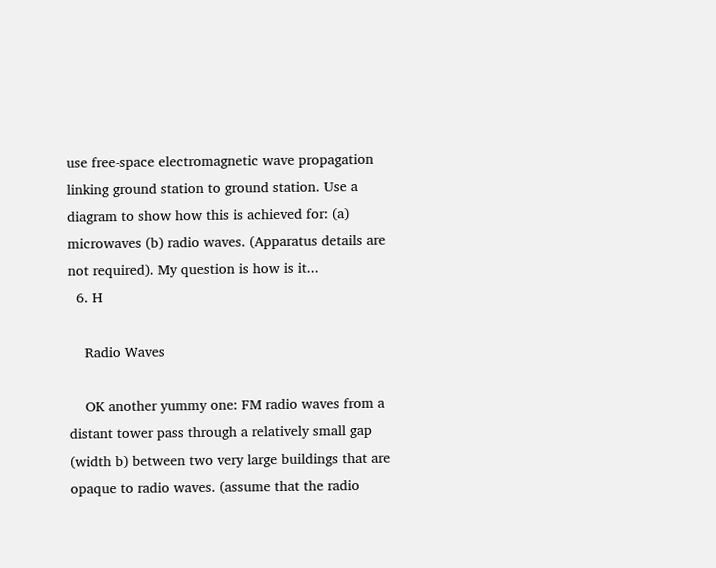use free-space electromagnetic wave propagation linking ground station to ground station. Use a diagram to show how this is achieved for: (a) microwaves (b) radio waves. (Apparatus details are not required). My question is how is it...
  6. H

    Radio Waves

    OK another yummy one: FM radio waves from a distant tower pass through a relatively small gap (width b) between two very large buildings that are opaque to radio waves. (assume that the radio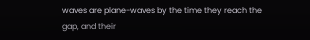waves are plane-waves by the time they reach the gap, and their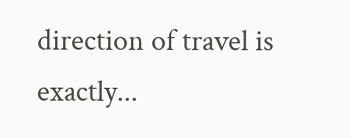direction of travel is exactly...